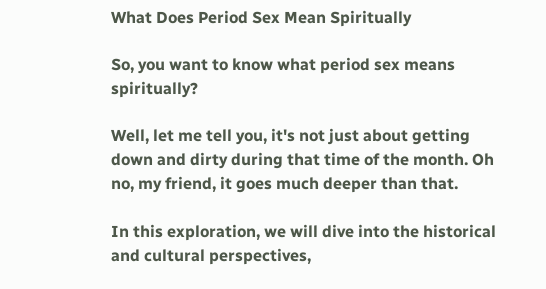What Does Period Sex Mean Spiritually

So, you want to know what period sex means spiritually?

Well, let me tell you, it's not just about getting down and dirty during that time of the month. Oh no, my friend, it goes much deeper than that.

In this exploration, we will dive into the historical and cultural perspectives,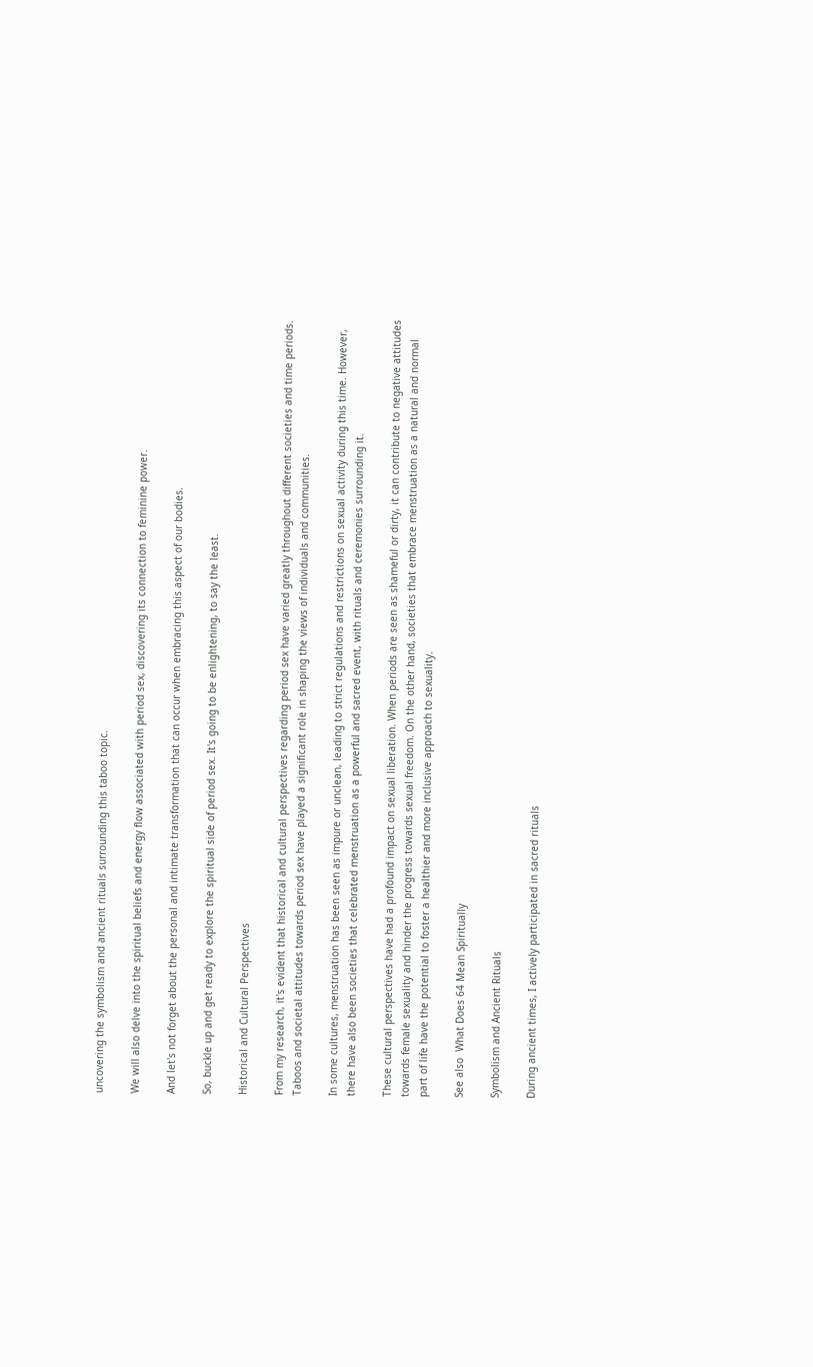uncovering the symbolism and ancient rituals surrounding this taboo topic.

We will also delve into the spiritual beliefs and energy flow associated with period sex, discovering its connection to feminine power.

And let's not forget about the personal and intimate transformation that can occur when embracing this aspect of our bodies.

So, buckle up and get ready to explore the spiritual side of period sex. It's going to be enlightening, to say the least.

Historical and Cultural Perspectives

From my research, it's evident that historical and cultural perspectives regarding period sex have varied greatly throughout different societies and time periods. Taboos and societal attitudes towards period sex have played a significant role in shaping the views of individuals and communities.

In some cultures, menstruation has been seen as impure or unclean, leading to strict regulations and restrictions on sexual activity during this time. However, there have also been societies that celebrated menstruation as a powerful and sacred event, with rituals and ceremonies surrounding it.

These cultural perspectives have had a profound impact on sexual liberation. When periods are seen as shameful or dirty, it can contribute to negative attitudes towards female sexuality and hinder the progress towards sexual freedom. On the other hand, societies that embrace menstruation as a natural and normal part of life have the potential to foster a healthier and more inclusive approach to sexuality.

See also  What Does 64 Mean Spiritually

Symbolism and Ancient Rituals

During ancient times, I actively participated in sacred rituals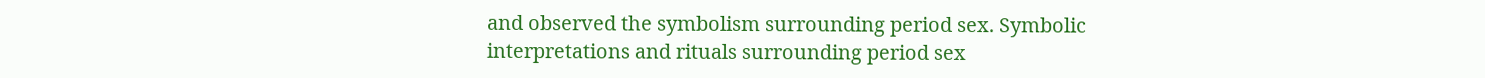and observed the symbolism surrounding period sex. Symbolic interpretations and rituals surrounding period sex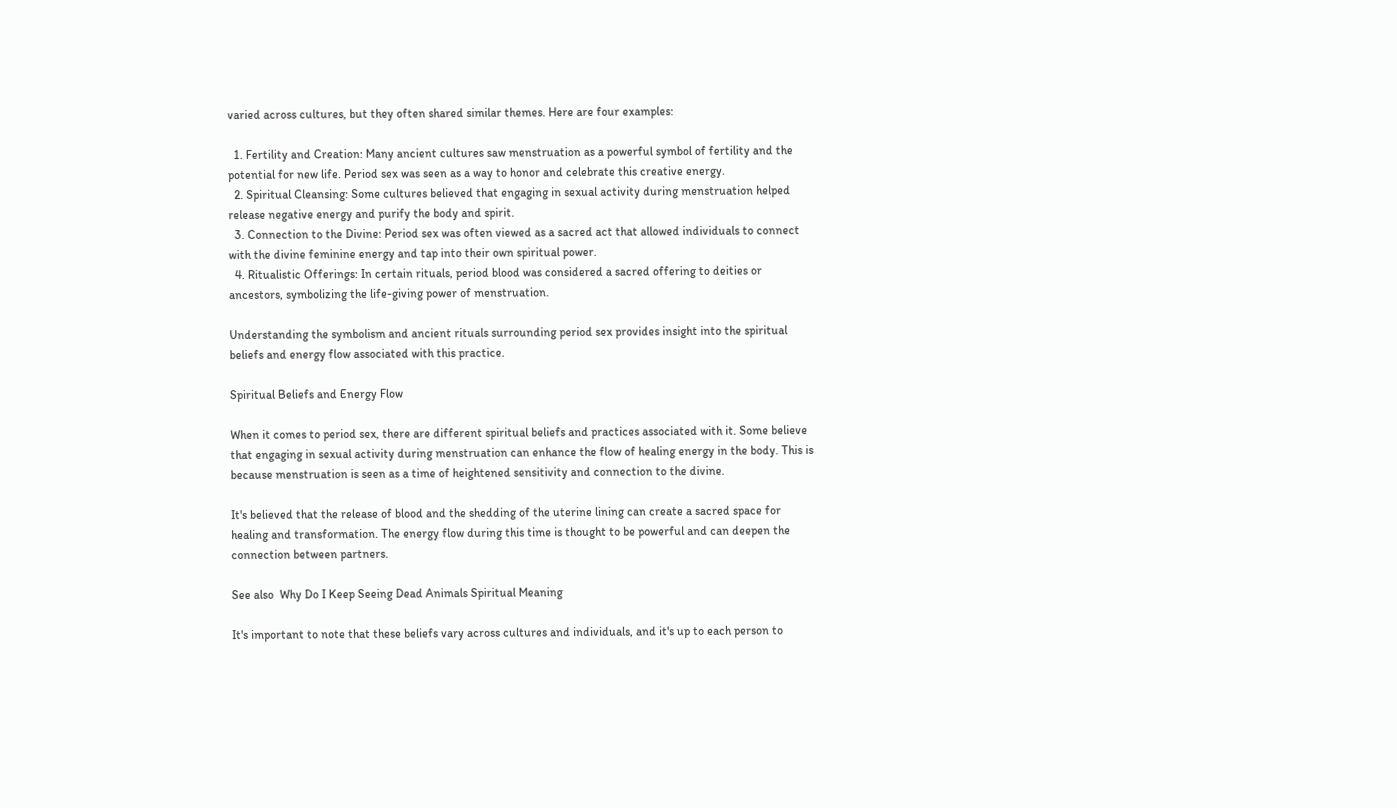varied across cultures, but they often shared similar themes. Here are four examples:

  1. Fertility and Creation: Many ancient cultures saw menstruation as a powerful symbol of fertility and the potential for new life. Period sex was seen as a way to honor and celebrate this creative energy.
  2. Spiritual Cleansing: Some cultures believed that engaging in sexual activity during menstruation helped release negative energy and purify the body and spirit.
  3. Connection to the Divine: Period sex was often viewed as a sacred act that allowed individuals to connect with the divine feminine energy and tap into their own spiritual power.
  4. Ritualistic Offerings: In certain rituals, period blood was considered a sacred offering to deities or ancestors, symbolizing the life-giving power of menstruation.

Understanding the symbolism and ancient rituals surrounding period sex provides insight into the spiritual beliefs and energy flow associated with this practice.

Spiritual Beliefs and Energy Flow

When it comes to period sex, there are different spiritual beliefs and practices associated with it. Some believe that engaging in sexual activity during menstruation can enhance the flow of healing energy in the body. This is because menstruation is seen as a time of heightened sensitivity and connection to the divine.

It's believed that the release of blood and the shedding of the uterine lining can create a sacred space for healing and transformation. The energy flow during this time is thought to be powerful and can deepen the connection between partners.

See also  Why Do I Keep Seeing Dead Animals Spiritual Meaning

It's important to note that these beliefs vary across cultures and individuals, and it's up to each person to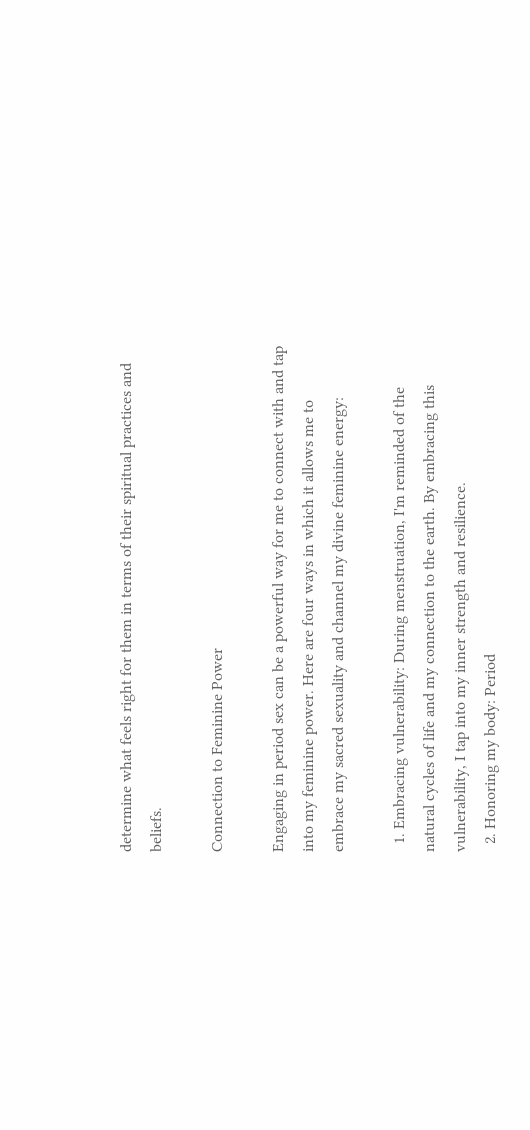determine what feels right for them in terms of their spiritual practices and beliefs.

Connection to Feminine Power

Engaging in period sex can be a powerful way for me to connect with and tap into my feminine power. Here are four ways in which it allows me to embrace my sacred sexuality and channel my divine feminine energy:

  1. Embracing vulnerability: During menstruation, I'm reminded of the natural cycles of life and my connection to the earth. By embracing this vulnerability, I tap into my inner strength and resilience.
  2. Honoring my body: Period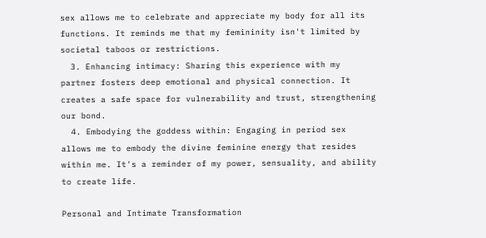sex allows me to celebrate and appreciate my body for all its functions. It reminds me that my femininity isn't limited by societal taboos or restrictions.
  3. Enhancing intimacy: Sharing this experience with my partner fosters deep emotional and physical connection. It creates a safe space for vulnerability and trust, strengthening our bond.
  4. Embodying the goddess within: Engaging in period sex allows me to embody the divine feminine energy that resides within me. It's a reminder of my power, sensuality, and ability to create life.

Personal and Intimate Transformation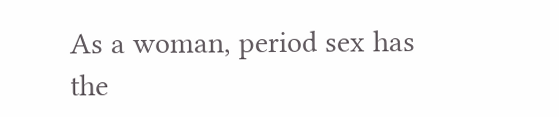As a woman, period sex has the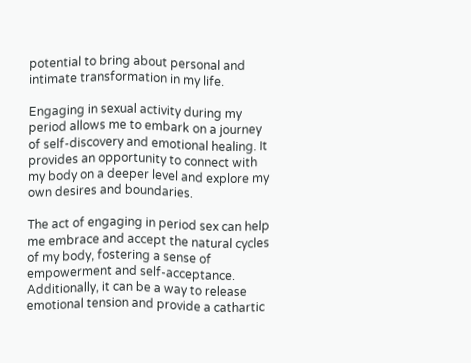potential to bring about personal and intimate transformation in my life.

Engaging in sexual activity during my period allows me to embark on a journey of self-discovery and emotional healing. It provides an opportunity to connect with my body on a deeper level and explore my own desires and boundaries.

The act of engaging in period sex can help me embrace and accept the natural cycles of my body, fostering a sense of empowerment and self-acceptance. Additionally, it can be a way to release emotional tension and provide a cathartic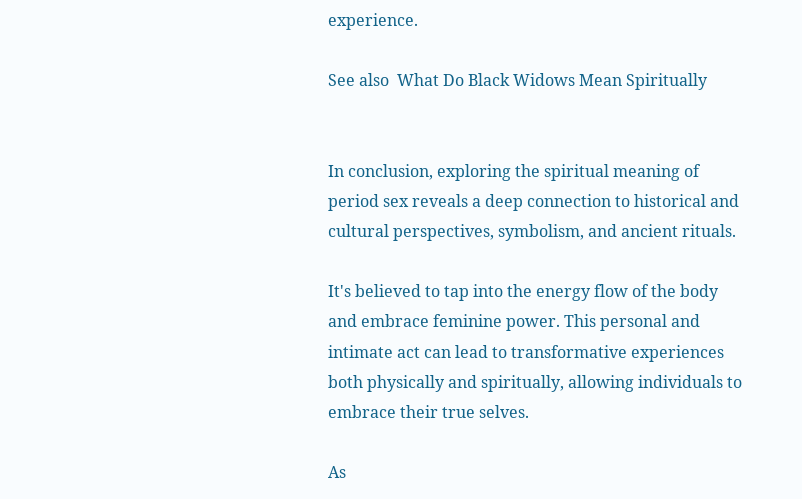experience.

See also  What Do Black Widows Mean Spiritually


In conclusion, exploring the spiritual meaning of period sex reveals a deep connection to historical and cultural perspectives, symbolism, and ancient rituals.

It's believed to tap into the energy flow of the body and embrace feminine power. This personal and intimate act can lead to transformative experiences both physically and spiritually, allowing individuals to embrace their true selves.

As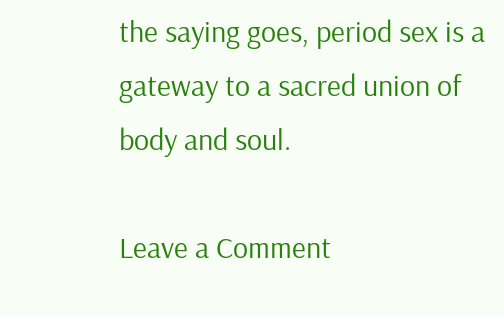the saying goes, period sex is a gateway to a sacred union of body and soul.

Leave a Comment